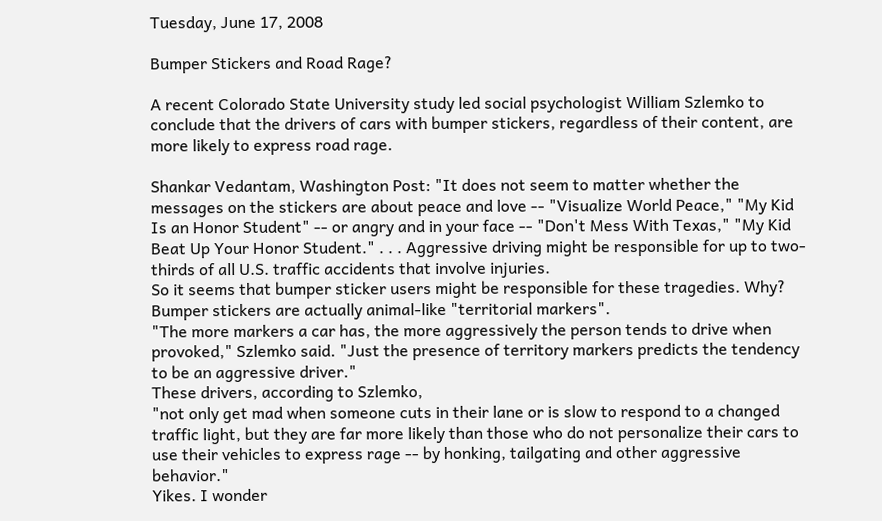Tuesday, June 17, 2008

Bumper Stickers and Road Rage?

A recent Colorado State University study led social psychologist William Szlemko to conclude that the drivers of cars with bumper stickers, regardless of their content, are more likely to express road rage.

Shankar Vedantam, Washington Post: "It does not seem to matter whether the messages on the stickers are about peace and love -- "Visualize World Peace," "My Kid Is an Honor Student" -- or angry and in your face -- "Don't Mess With Texas," "My Kid Beat Up Your Honor Student." . . . Aggressive driving might be responsible for up to two-thirds of all U.S. traffic accidents that involve injuries.
So it seems that bumper sticker users might be responsible for these tragedies. Why? Bumper stickers are actually animal-like "territorial markers".
"The more markers a car has, the more aggressively the person tends to drive when provoked," Szlemko said. "Just the presence of territory markers predicts the tendency to be an aggressive driver."
These drivers, according to Szlemko,
"not only get mad when someone cuts in their lane or is slow to respond to a changed traffic light, but they are far more likely than those who do not personalize their cars to use their vehicles to express rage -- by honking, tailgating and other aggressive behavior."
Yikes. I wonder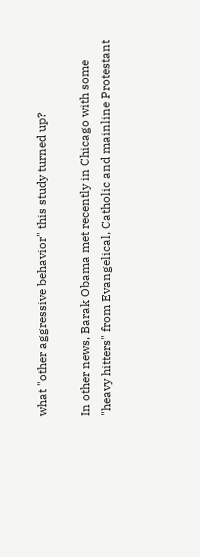what "other aggressive behavior" this study turned up?

In other news, Barak Obama met recently in Chicago with some "heavy hitters" from Evangelical, Catholic and mainline Protestant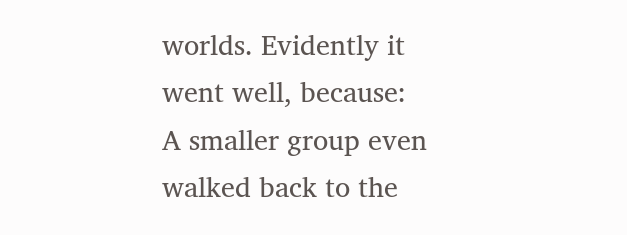worlds. Evidently it went well, because:
A smaller group even walked back to the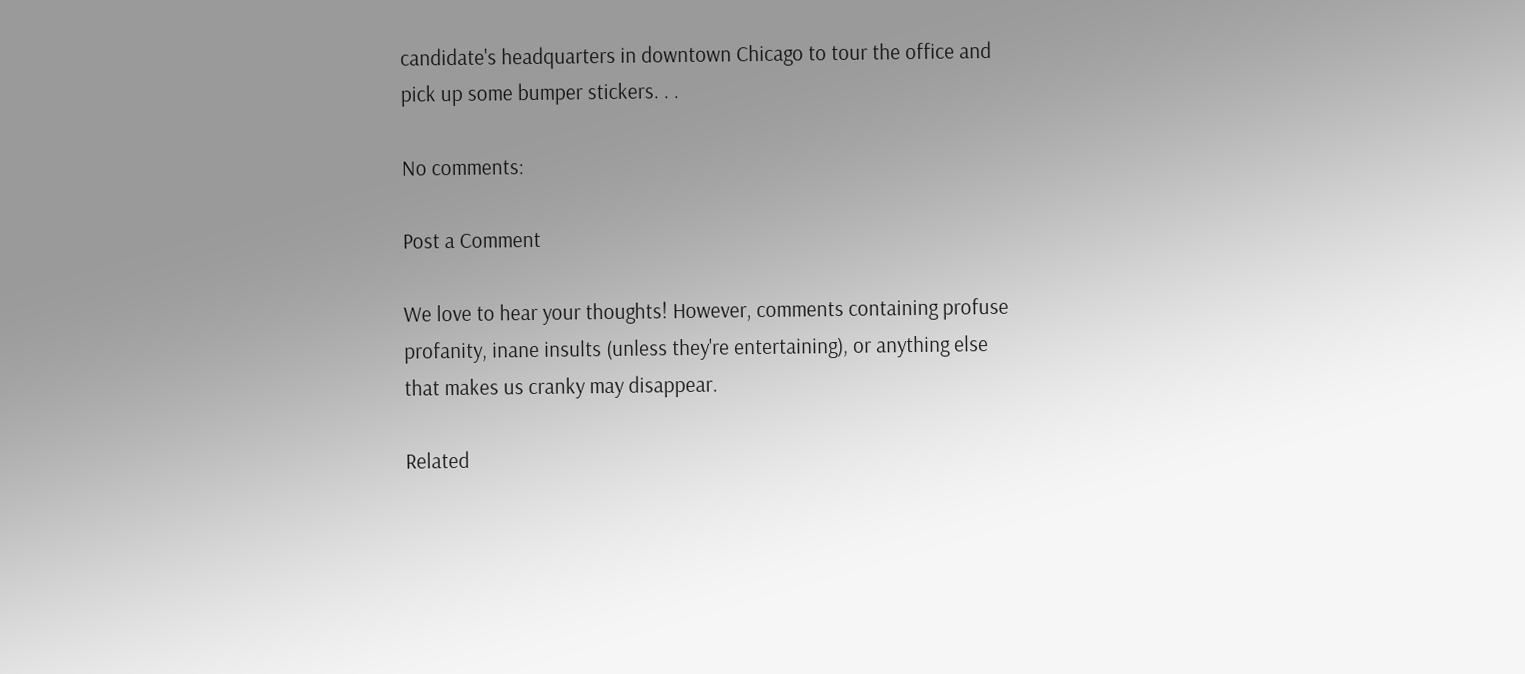candidate's headquarters in downtown Chicago to tour the office and pick up some bumper stickers. . .

No comments:

Post a Comment

We love to hear your thoughts! However, comments containing profuse profanity, inane insults (unless they're entertaining), or anything else that makes us cranky may disappear.

Related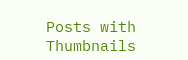Posts with Thumbnails